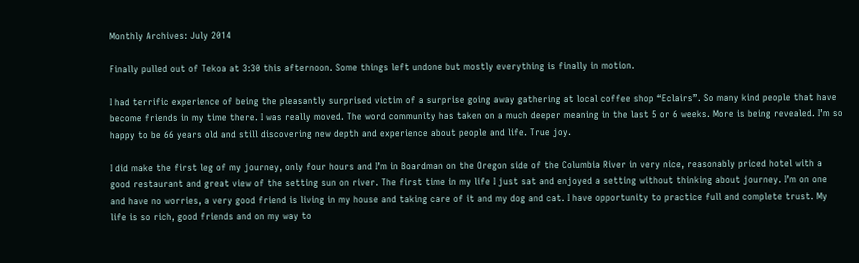Monthly Archives: July 2014

Finally pulled out of Tekoa at 3:30 this afternoon. Some things left undone but mostly everything is finally in motion.

I had terrific experience of being the pleasantly surprised victim of a surprise going away gathering at local coffee shop “Eclairs”. So many kind people that have become friends in my time there. I was really moved. The word community has taken on a much deeper meaning in the last 5 or 6 weeks. More is being revealed. I’m so happy to be 66 years old and still discovering new depth and experience about people and life. True joy.

I did make the first leg of my journey, only four hours and I’m in Boardman on the Oregon side of the Columbia River in very nice, reasonably priced hotel with a good restaurant and great view of the setting sun on river. The first time in my life I just sat and enjoyed a setting without thinking about journey. I’m on one and have no worries, a very good friend is living in my house and taking care of it and my dog and cat. I have opportunity to practice full and complete trust. My life is so rich, good friends and on my way to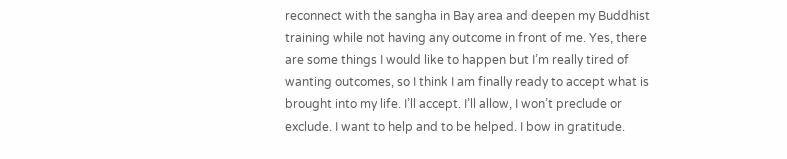reconnect with the sangha in Bay area and deepen my Buddhist training while not having any outcome in front of me. Yes, there are some things I would like to happen but I’m really tired of wanting outcomes, so I think I am finally ready to accept what is brought into my life. I’ll accept. I’ll allow, I won’t preclude or exclude. I want to help and to be helped. I bow in gratitude.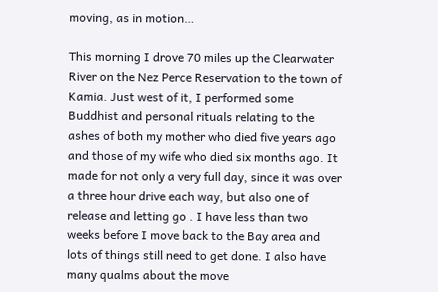moving, as in motion…

This morning I drove 70 miles up the Clearwater River on the Nez Perce Reservation to the town of Kamia. Just west of it, I performed some Buddhist and personal rituals relating to the ashes of both my mother who died five years ago and those of my wife who died six months ago. It made for not only a very full day, since it was over a three hour drive each way, but also one of release and letting go . I have less than two weeks before I move back to the Bay area and lots of things still need to get done. I also have many qualms about the move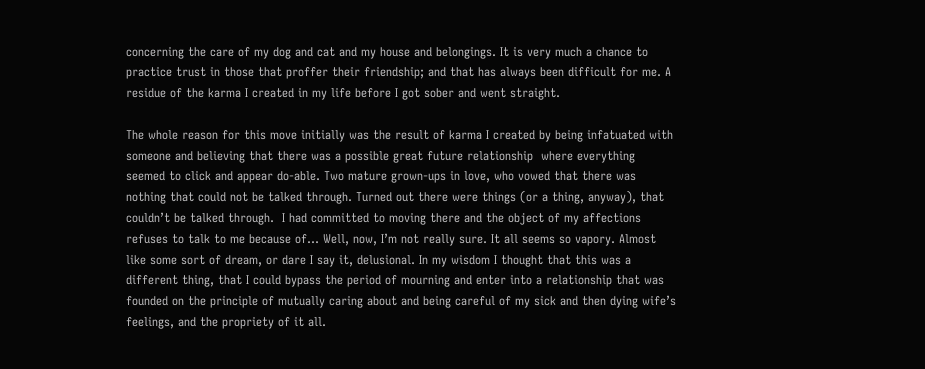concerning the care of my dog and cat and my house and belongings. It is very much a chance to practice trust in those that proffer their friendship; and that has always been difficult for me. A residue of the karma I created in my life before I got sober and went straight.

The whole reason for this move initially was the result of karma I created by being infatuated with someone and believing that there was a possible great future relationship  where everything seemed to click and appear do-able. Two mature grown-ups in love, who vowed that there was nothing that could not be talked through. Turned out there were things (or a thing, anyway), that couldn’t be talked through.  I had committed to moving there and the object of my affections refuses to talk to me because of… Well, now, I’m not really sure. It all seems so vapory. Almost like some sort of dream, or dare I say it, delusional. In my wisdom I thought that this was a different thing, that I could bypass the period of mourning and enter into a relationship that was founded on the principle of mutually caring about and being careful of my sick and then dying wife’s feelings, and the propriety of it all.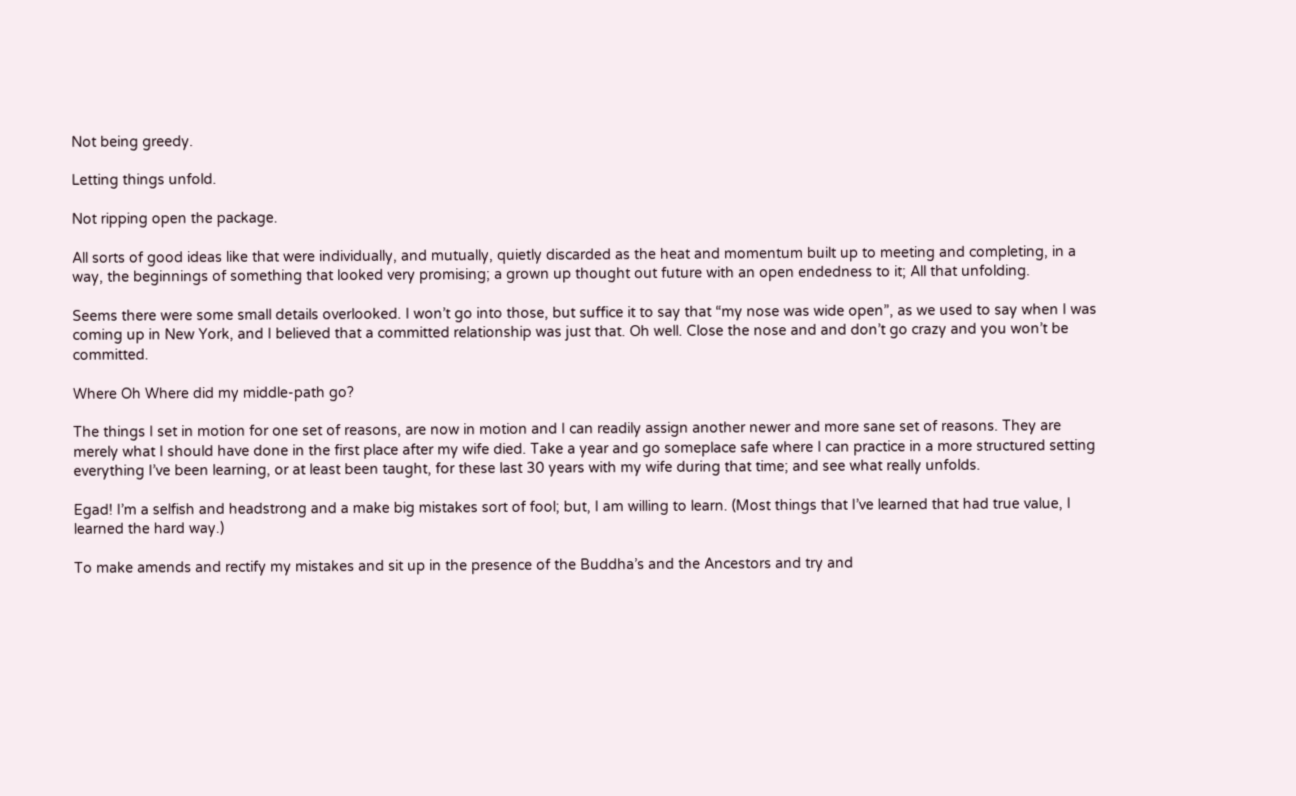Not being greedy.

Letting things unfold.

Not ripping open the package.

All sorts of good ideas like that were individually, and mutually, quietly discarded as the heat and momentum built up to meeting and completing, in a way, the beginnings of something that looked very promising; a grown up thought out future with an open endedness to it; All that unfolding.

Seems there were some small details overlooked. I won’t go into those, but suffice it to say that “my nose was wide open”, as we used to say when I was coming up in New York, and I believed that a committed relationship was just that. Oh well. Close the nose and and don’t go crazy and you won’t be committed.

Where Oh Where did my middle-path go?

The things I set in motion for one set of reasons, are now in motion and I can readily assign another newer and more sane set of reasons. They are merely what I should have done in the first place after my wife died. Take a year and go someplace safe where I can practice in a more structured setting everything I’ve been learning, or at least been taught, for these last 30 years with my wife during that time; and see what really unfolds.

Egad! I’m a selfish and headstrong and a make big mistakes sort of fool; but, I am willing to learn. (Most things that I’ve learned that had true value, I learned the hard way.)

To make amends and rectify my mistakes and sit up in the presence of the Buddha’s and the Ancestors and try and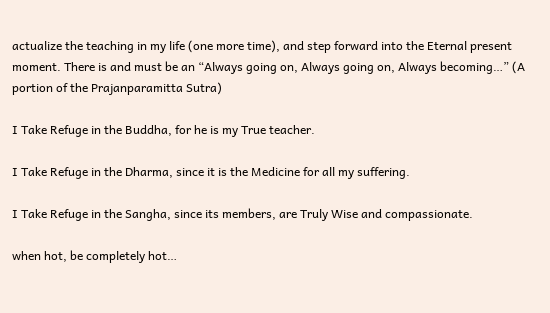actualize the teaching in my life (one more time), and step forward into the Eternal present moment. There is and must be an “Always going on, Always going on, Always becoming…” (A portion of the Prajanparamitta Sutra)

I Take Refuge in the Buddha, for he is my True teacher.

I Take Refuge in the Dharma, since it is the Medicine for all my suffering.

I Take Refuge in the Sangha, since its members, are Truly Wise and compassionate.

when hot, be completely hot…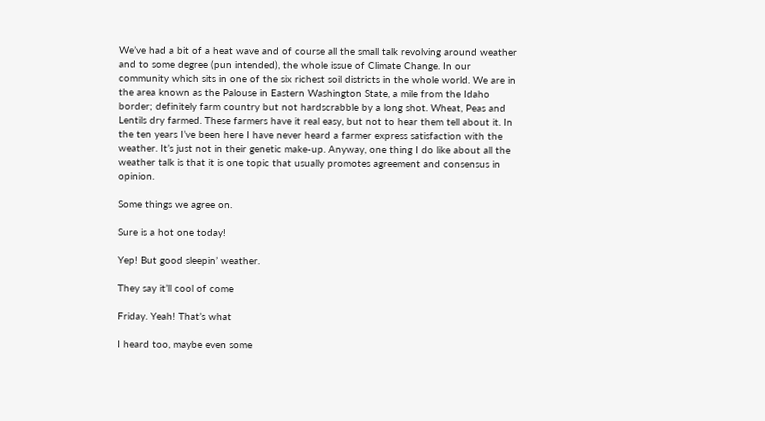We’ve had a bit of a heat wave and of course all the small talk revolving around weather and to some degree (pun intended), the whole issue of Climate Change. In our community which sits in one of the six richest soil districts in the whole world. We are in the area known as the Palouse in Eastern Washington State, a mile from the Idaho border; definitely farm country but not hardscrabble by a long shot. Wheat, Peas and Lentils dry farmed. These farmers have it real easy, but not to hear them tell about it. In the ten years I’ve been here I have never heard a farmer express satisfaction with the weather. It’s just not in their genetic make-up. Anyway, one thing I do like about all the weather talk is that it is one topic that usually promotes agreement and consensus in opinion.

Some things we agree on.

Sure is a hot one today!

Yep! But good sleepin’ weather.

They say it’ll cool of come

Friday. Yeah! That’s what

I heard too, maybe even some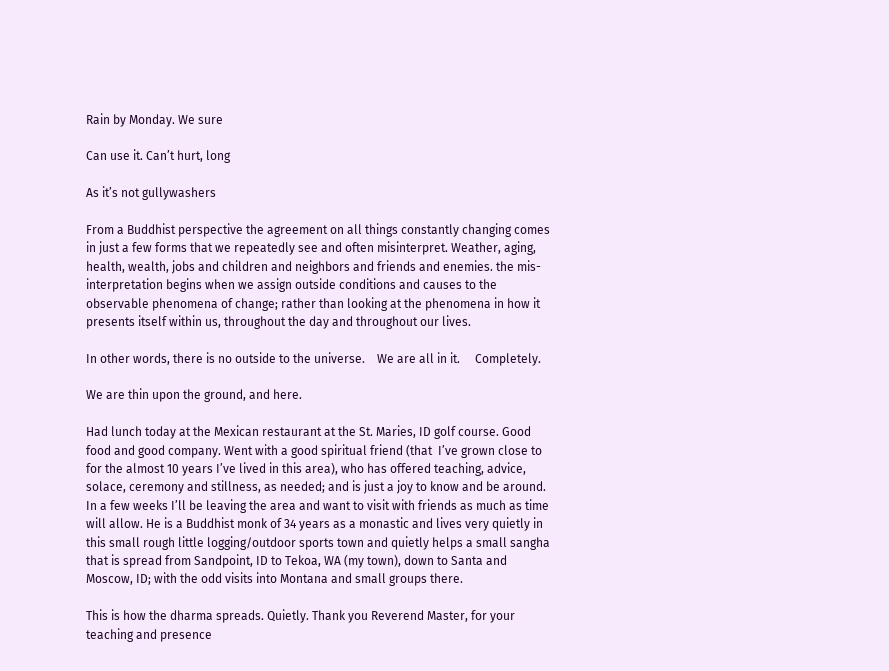Rain by Monday. We sure

Can use it. Can’t hurt, long

As it’s not gullywashers

From a Buddhist perspective the agreement on all things constantly changing comes in just a few forms that we repeatedly see and often misinterpret. Weather, aging, health, wealth, jobs and children and neighbors and friends and enemies. the mis-interpretation begins when we assign outside conditions and causes to the observable phenomena of change; rather than looking at the phenomena in how it presents itself within us, throughout the day and throughout our lives.

In other words, there is no outside to the universe.    We are all in it.     Completely.

We are thin upon the ground, and here.

Had lunch today at the Mexican restaurant at the St. Maries, ID golf course. Good food and good company. Went with a good spiritual friend (that  I’ve grown close to for the almost 10 years I’ve lived in this area), who has offered teaching, advice, solace, ceremony and stillness, as needed; and is just a joy to know and be around. In a few weeks I’ll be leaving the area and want to visit with friends as much as time will allow. He is a Buddhist monk of 34 years as a monastic and lives very quietly in this small rough little logging/outdoor sports town and quietly helps a small sangha that is spread from Sandpoint, ID to Tekoa, WA (my town), down to Santa and Moscow, ID; with the odd visits into Montana and small groups there.

This is how the dharma spreads. Quietly. Thank you Reverend Master, for your teaching and presence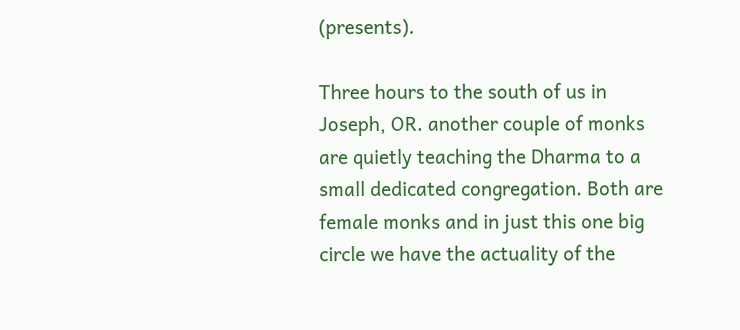(presents).

Three hours to the south of us in Joseph, OR. another couple of monks are quietly teaching the Dharma to a small dedicated congregation. Both are female monks and in just this one big circle we have the actuality of the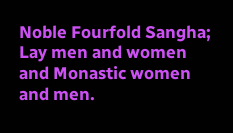Noble Fourfold Sangha; Lay men and women and Monastic women and men.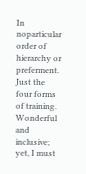In noparticular order of hierarchy or preferment. Just the four forms of training. Wonderful and inclusive; yet, I must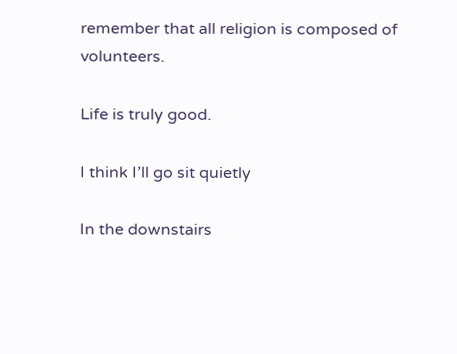remember that all religion is composed of volunteers.

Life is truly good.

I think I’ll go sit quietly

In the downstairs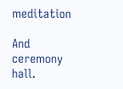meditation

And ceremony hall.